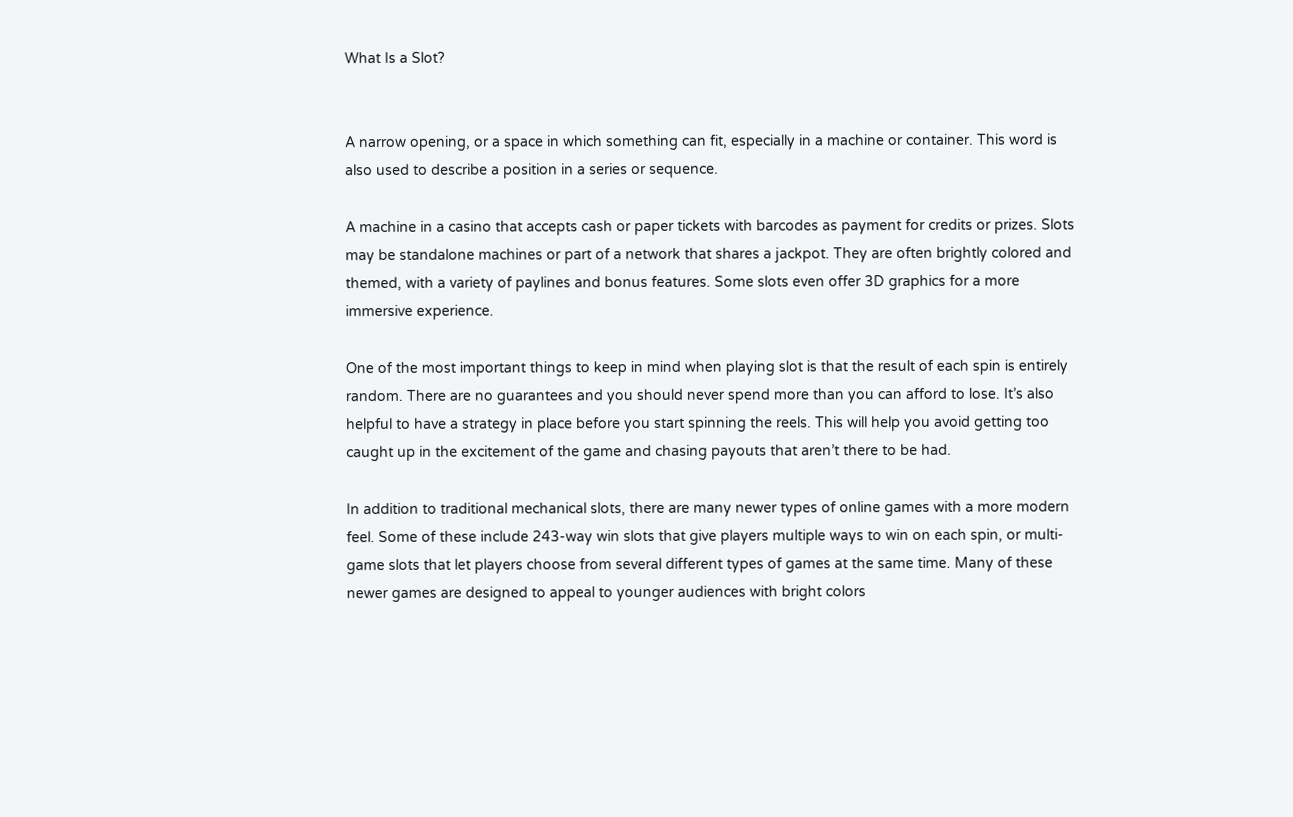What Is a Slot?


A narrow opening, or a space in which something can fit, especially in a machine or container. This word is also used to describe a position in a series or sequence.

A machine in a casino that accepts cash or paper tickets with barcodes as payment for credits or prizes. Slots may be standalone machines or part of a network that shares a jackpot. They are often brightly colored and themed, with a variety of paylines and bonus features. Some slots even offer 3D graphics for a more immersive experience.

One of the most important things to keep in mind when playing slot is that the result of each spin is entirely random. There are no guarantees and you should never spend more than you can afford to lose. It’s also helpful to have a strategy in place before you start spinning the reels. This will help you avoid getting too caught up in the excitement of the game and chasing payouts that aren’t there to be had.

In addition to traditional mechanical slots, there are many newer types of online games with a more modern feel. Some of these include 243-way win slots that give players multiple ways to win on each spin, or multi-game slots that let players choose from several different types of games at the same time. Many of these newer games are designed to appeal to younger audiences with bright colors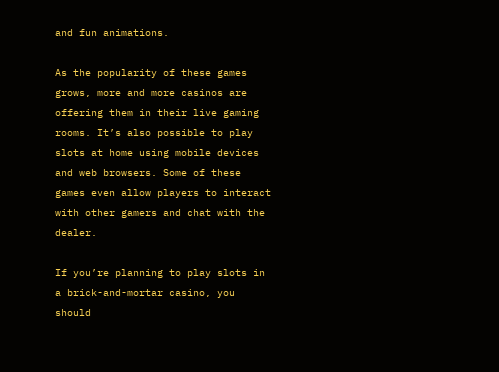and fun animations.

As the popularity of these games grows, more and more casinos are offering them in their live gaming rooms. It’s also possible to play slots at home using mobile devices and web browsers. Some of these games even allow players to interact with other gamers and chat with the dealer.

If you’re planning to play slots in a brick-and-mortar casino, you should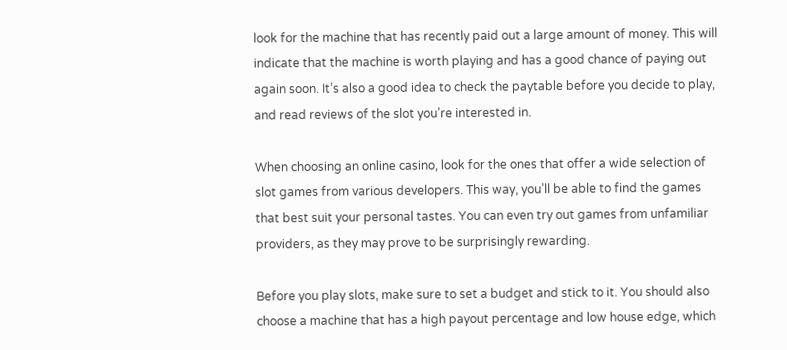look for the machine that has recently paid out a large amount of money. This will indicate that the machine is worth playing and has a good chance of paying out again soon. It’s also a good idea to check the paytable before you decide to play, and read reviews of the slot you’re interested in.

When choosing an online casino, look for the ones that offer a wide selection of slot games from various developers. This way, you’ll be able to find the games that best suit your personal tastes. You can even try out games from unfamiliar providers, as they may prove to be surprisingly rewarding.

Before you play slots, make sure to set a budget and stick to it. You should also choose a machine that has a high payout percentage and low house edge, which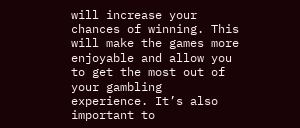will increase your chances of winning. This will make the games more enjoyable and allow you to get the most out of your gambling experience. It’s also important to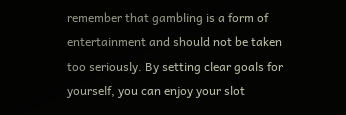remember that gambling is a form of entertainment and should not be taken too seriously. By setting clear goals for yourself, you can enjoy your slot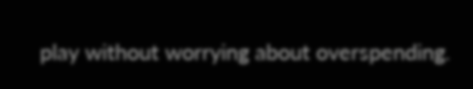play without worrying about overspending.